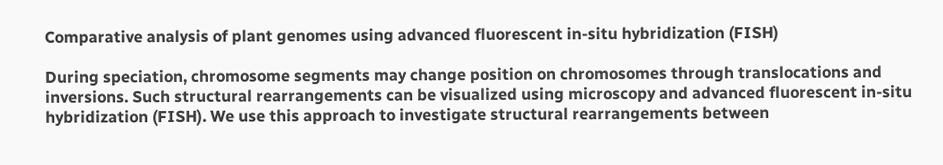Comparative analysis of plant genomes using advanced fluorescent in-situ hybridization (FISH)

During speciation, chromosome segments may change position on chromosomes through translocations and inversions. Such structural rearrangements can be visualized using microscopy and advanced fluorescent in-situ hybridization (FISH). We use this approach to investigate structural rearrangements between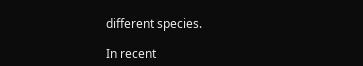different species.

In recent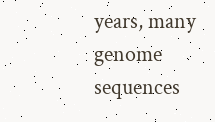years, many genome sequences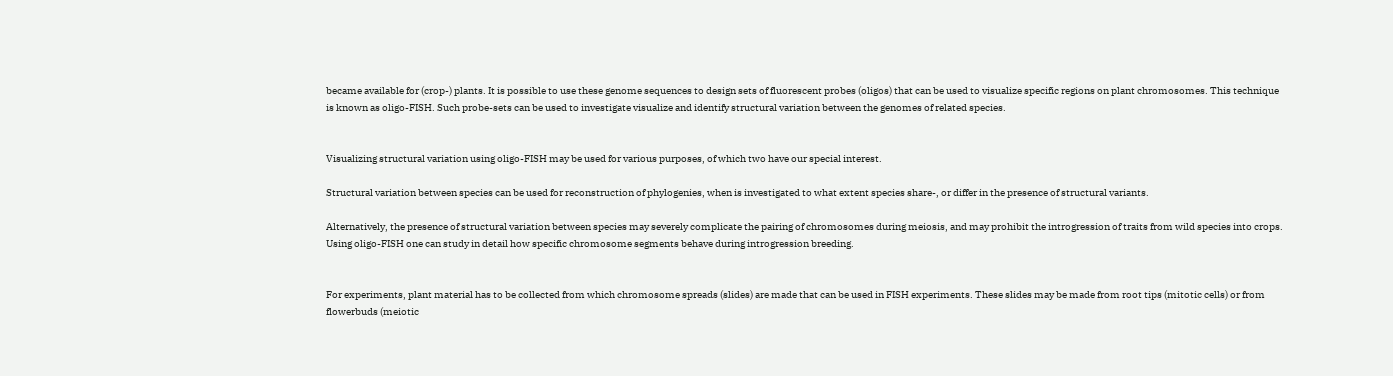became available for (crop-) plants. It is possible to use these genome sequences to design sets of fluorescent probes (oligos) that can be used to visualize specific regions on plant chromosomes. This technique is known as oligo-FISH. Such probe-sets can be used to investigate visualize and identify structural variation between the genomes of related species.


Visualizing structural variation using oligo-FISH may be used for various purposes, of which two have our special interest.

Structural variation between species can be used for reconstruction of phylogenies, when is investigated to what extent species share-, or differ in the presence of structural variants.

Alternatively, the presence of structural variation between species may severely complicate the pairing of chromosomes during meiosis, and may prohibit the introgression of traits from wild species into crops. Using oligo-FISH one can study in detail how specific chromosome segments behave during introgression breeding.


For experiments, plant material has to be collected from which chromosome spreads (slides) are made that can be used in FISH experiments. These slides may be made from root tips (mitotic cells) or from flowerbuds (meiotic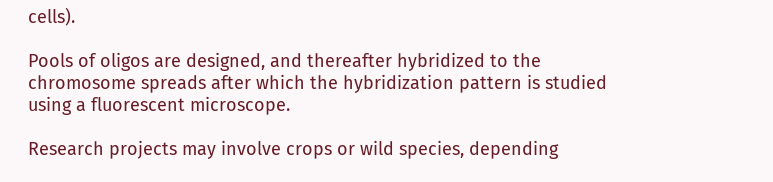cells).

Pools of oligos are designed, and thereafter hybridized to the chromosome spreads after which the hybridization pattern is studied using a fluorescent microscope.

Research projects may involve crops or wild species, depending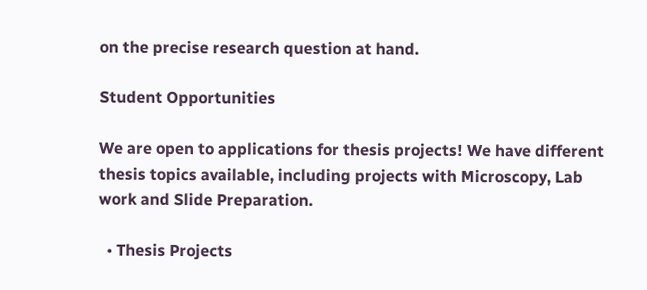on the precise research question at hand.

Student Opportunities

We are open to applications for thesis projects! We have different thesis topics available, including projects with Microscopy, Lab work and Slide Preparation.

  • Thesis Projects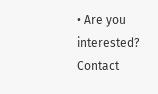• Are you interested? Contact